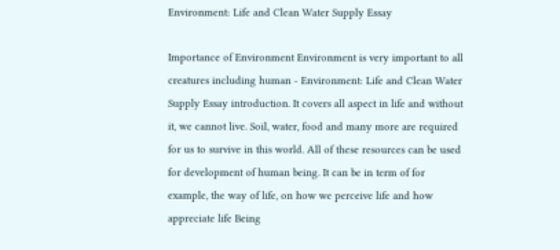Environment: Life and Clean Water Supply Essay

Importance of Environment Environment is very important to all creatures including human - Environment: Life and Clean Water Supply Essay introduction. It covers all aspect in life and without it, we cannot live. Soil, water, food and many more are required for us to survive in this world. All of these resources can be used for development of human being. It can be in term of for example, the way of life, on how we perceive life and how appreciate life Being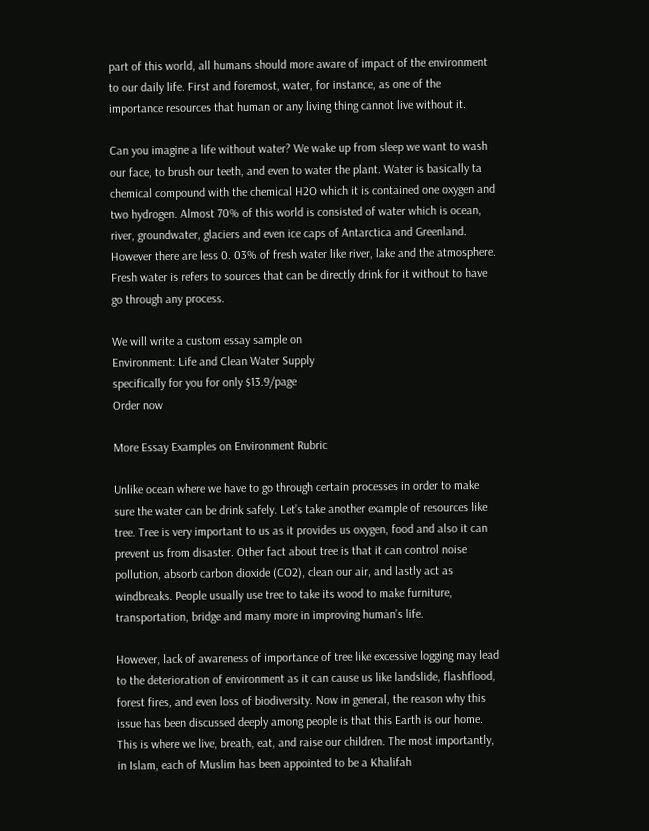part of this world, all humans should more aware of impact of the environment to our daily life. First and foremost, water, for instance, as one of the importance resources that human or any living thing cannot live without it.

Can you imagine a life without water? We wake up from sleep we want to wash our face, to brush our teeth, and even to water the plant. Water is basically ta chemical compound with the chemical H2O which it is contained one oxygen and two hydrogen. Almost 70% of this world is consisted of water which is ocean, river, groundwater, glaciers and even ice caps of Antarctica and Greenland. However there are less 0. 03% of fresh water like river, lake and the atmosphere. Fresh water is refers to sources that can be directly drink for it without to have go through any process.

We will write a custom essay sample on
Environment: Life and Clean Water Supply
specifically for you for only $13.9/page
Order now

More Essay Examples on Environment Rubric

Unlike ocean where we have to go through certain processes in order to make sure the water can be drink safely. Let’s take another example of resources like tree. Tree is very important to us as it provides us oxygen, food and also it can prevent us from disaster. Other fact about tree is that it can control noise pollution, absorb carbon dioxide (CO2), clean our air, and lastly act as windbreaks. People usually use tree to take its wood to make furniture, transportation, bridge and many more in improving human’s life.

However, lack of awareness of importance of tree like excessive logging may lead to the deterioration of environment as it can cause us like landslide, flashflood, forest fires, and even loss of biodiversity. Now in general, the reason why this issue has been discussed deeply among people is that this Earth is our home. This is where we live, breath, eat, and raise our children. The most importantly, in Islam, each of Muslim has been appointed to be a Khalifah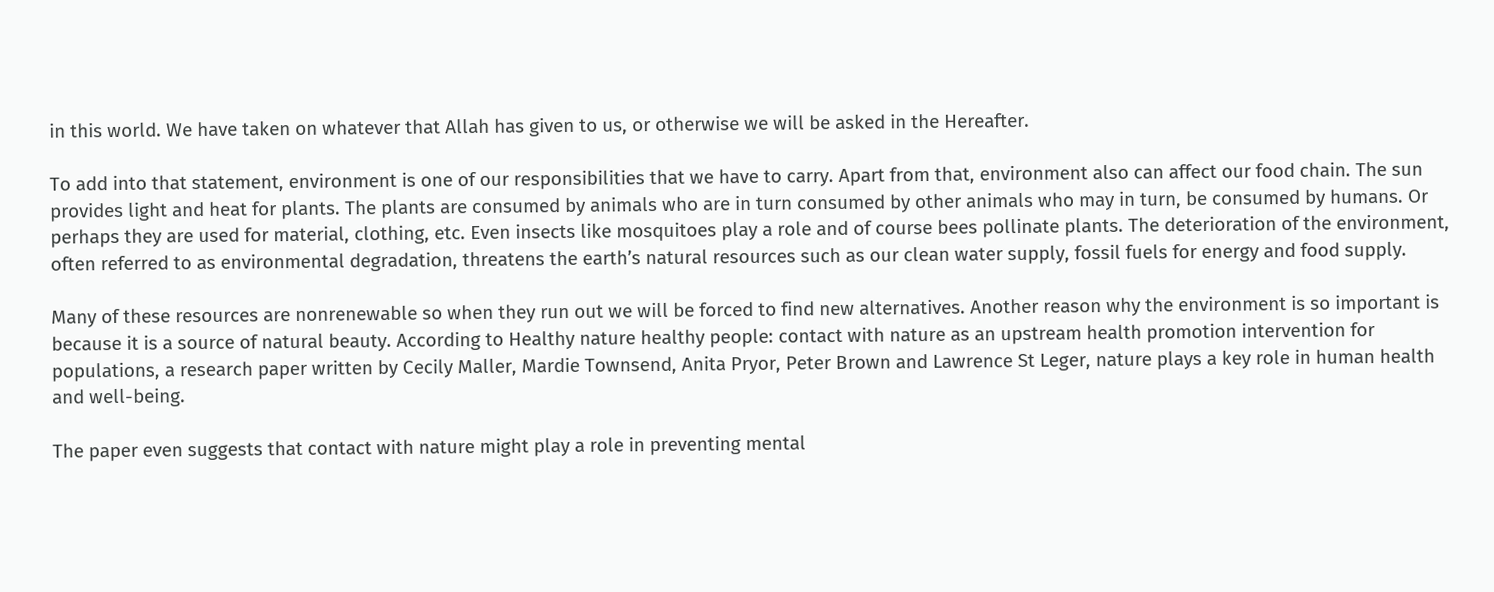in this world. We have taken on whatever that Allah has given to us, or otherwise we will be asked in the Hereafter.

To add into that statement, environment is one of our responsibilities that we have to carry. Apart from that, environment also can affect our food chain. The sun provides light and heat for plants. The plants are consumed by animals who are in turn consumed by other animals who may in turn, be consumed by humans. Or perhaps they are used for material, clothing, etc. Even insects like mosquitoes play a role and of course bees pollinate plants. The deterioration of the environment, often referred to as environmental degradation, threatens the earth’s natural resources such as our clean water supply, fossil fuels for energy and food supply.

Many of these resources are nonrenewable so when they run out we will be forced to find new alternatives. Another reason why the environment is so important is because it is a source of natural beauty. According to Healthy nature healthy people: contact with nature as an upstream health promotion intervention for populations, a research paper written by Cecily Maller, Mardie Townsend, Anita Pryor, Peter Brown and Lawrence St Leger, nature plays a key role in human health and well-being.

The paper even suggests that contact with nature might play a role in preventing mental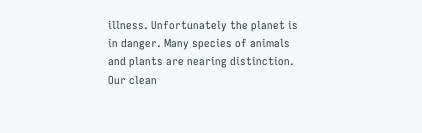illness. Unfortunately the planet is in danger. Many species of animals and plants are nearing distinction. Our clean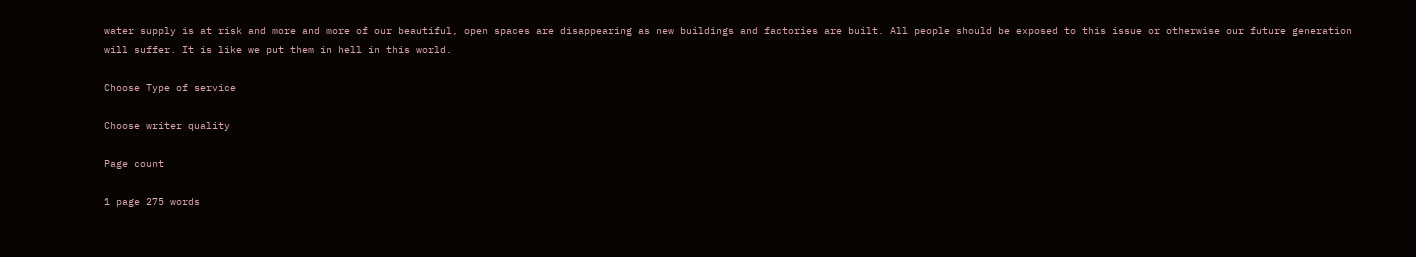water supply is at risk and more and more of our beautiful, open spaces are disappearing as new buildings and factories are built. All people should be exposed to this issue or otherwise our future generation will suffer. It is like we put them in hell in this world.

Choose Type of service

Choose writer quality

Page count

1 page 275 words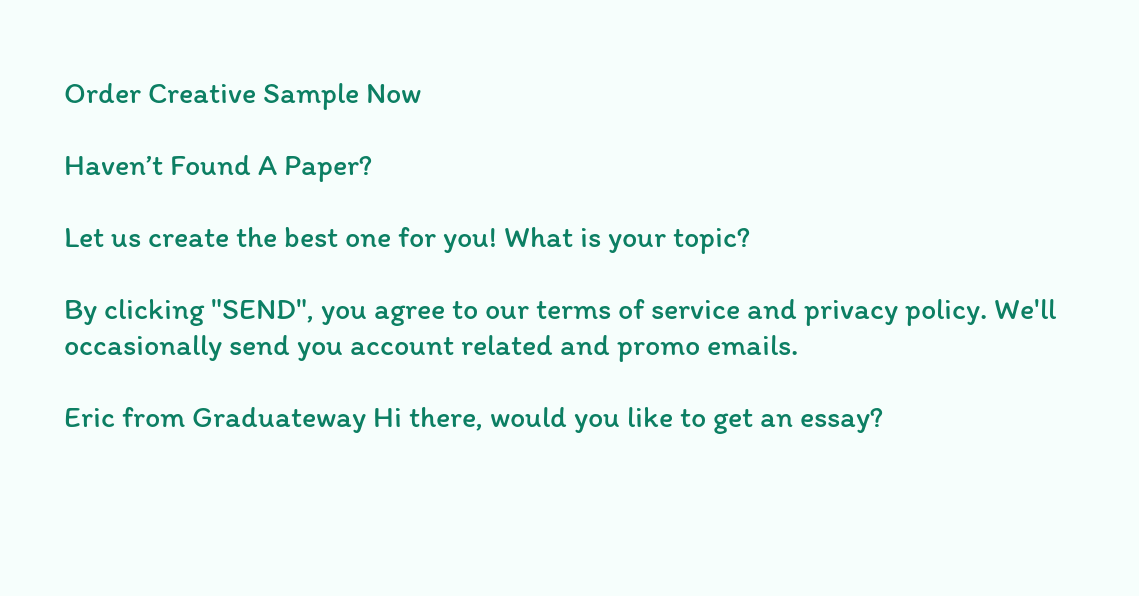Order Creative Sample Now

Haven’t Found A Paper?

Let us create the best one for you! What is your topic?

By clicking "SEND", you agree to our terms of service and privacy policy. We'll occasionally send you account related and promo emails.

Eric from Graduateway Hi there, would you like to get an essay?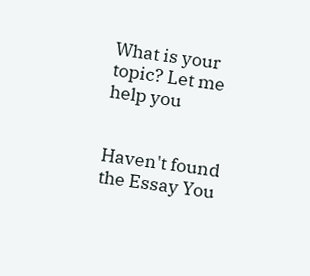What is your topic? Let me help you


Haven't found the Essay You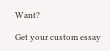Want?

Get your custom essay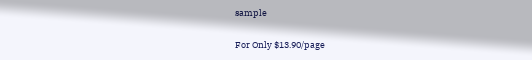sample

For Only $13.90/page